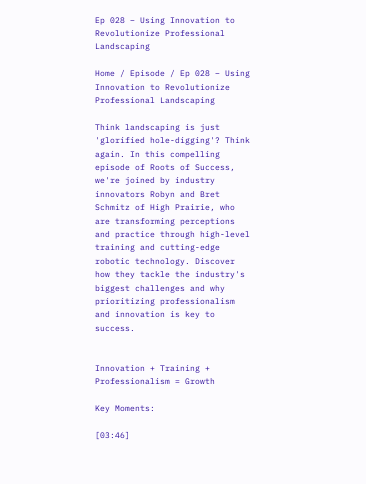Ep 028 – Using Innovation to Revolutionize Professional Landscaping

Home / Episode / Ep 028 – Using Innovation to Revolutionize Professional Landscaping

Think landscaping is just 'glorified hole-digging'? Think again. In this compelling episode of Roots of Success, we're joined by industry innovators Robyn and Bret Schmitz of High Prairie, who are transforming perceptions and practice through high-level training and cutting-edge robotic technology. Discover how they tackle the industry's biggest challenges and why prioritizing professionalism and innovation is key to success.


Innovation + Training + Professionalism = Growth

Key Moments:

[03:46]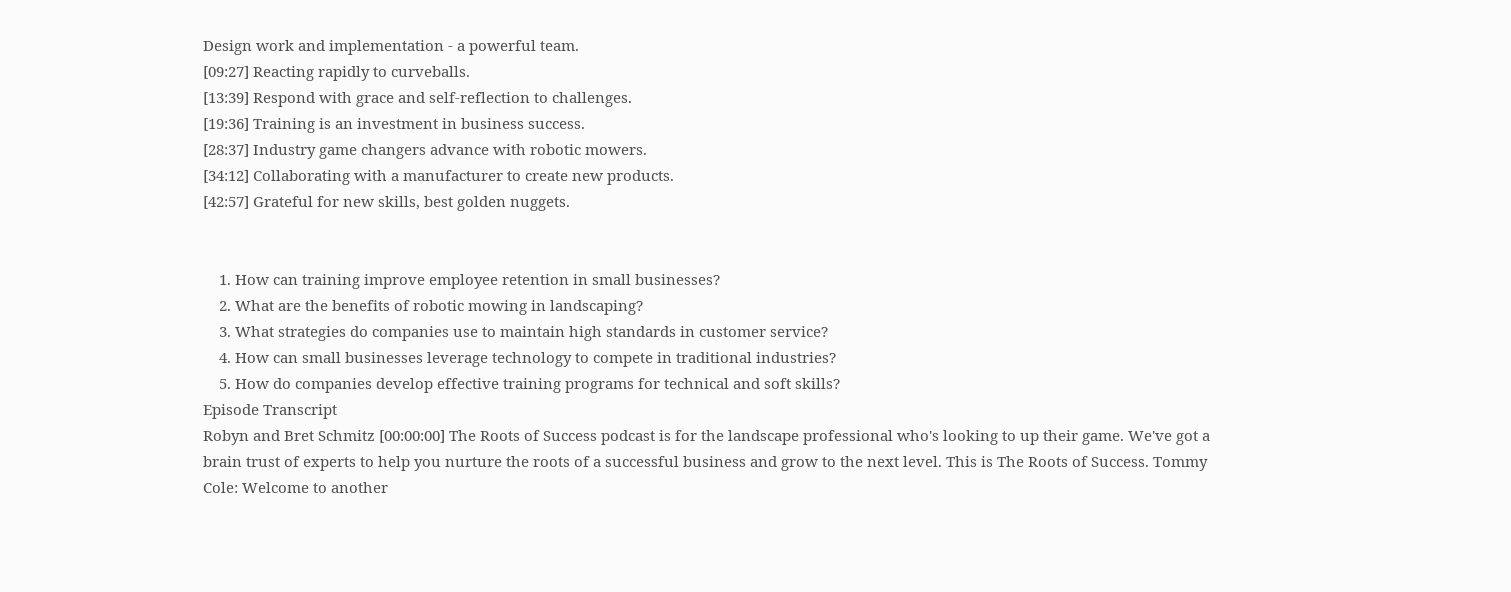Design work and implementation - a powerful team.
[09:27] Reacting rapidly to curveballs.
[13:39] Respond with grace and self-reflection to challenges.
[19:36] Training is an investment in business success.
[28:37] Industry game changers advance with robotic mowers.
[34:12] Collaborating with a manufacturer to create new products.
[42:57] Grateful for new skills, best golden nuggets.


    1. How can training improve employee retention in small businesses?
    2. What are the benefits of robotic mowing in landscaping?
    3. What strategies do companies use to maintain high standards in customer service?
    4. How can small businesses leverage technology to compete in traditional industries?
    5. How do companies develop effective training programs for technical and soft skills?
Episode Transcript
Robyn and Bret Schmitz [00:00:00] The Roots of Success podcast is for the landscape professional who's looking to up their game. We've got a brain trust of experts to help you nurture the roots of a successful business and grow to the next level. This is The Roots of Success. Tommy Cole: Welcome to another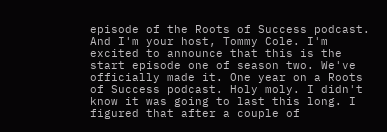episode of the Roots of Success podcast. And I'm your host, Tommy Cole. I'm excited to announce that this is the start episode one of season two. We've officially made it. One year on a Roots of Success podcast. Holy moly. I didn't know it was going to last this long. I figured that after a couple of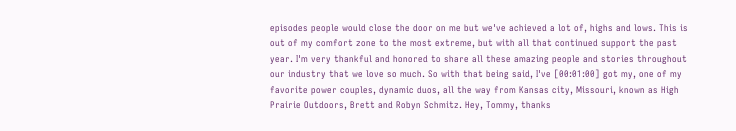episodes people would close the door on me but we've achieved a lot of, highs and lows. This is out of my comfort zone to the most extreme, but with all that continued support the past year. I'm very thankful and honored to share all these amazing people and stories throughout our industry that we love so much. So with that being said, I've [00:01:00] got my, one of my favorite power couples, dynamic duos, all the way from Kansas city, Missouri, known as High Prairie Outdoors, Brett and Robyn Schmitz. Hey, Tommy, thanks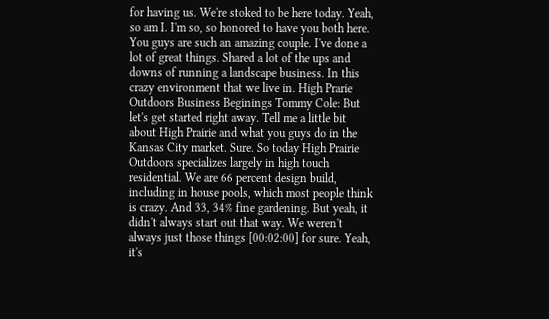for having us. We're stoked to be here today. Yeah, so am I. I'm so, so honored to have you both here. You guys are such an amazing couple. I've done a lot of great things. Shared a lot of the ups and downs of running a landscape business. In this crazy environment that we live in. High Prarie Outdoors Business Beginings Tommy Cole: But let's get started right away. Tell me a little bit about High Prairie and what you guys do in the Kansas City market. Sure. So today High Prairie Outdoors specializes largely in high touch residential. We are 66 percent design build, including in house pools, which most people think is crazy. And 33, 34% fine gardening. But yeah, it didn't always start out that way. We weren't always just those things [00:02:00] for sure. Yeah, it's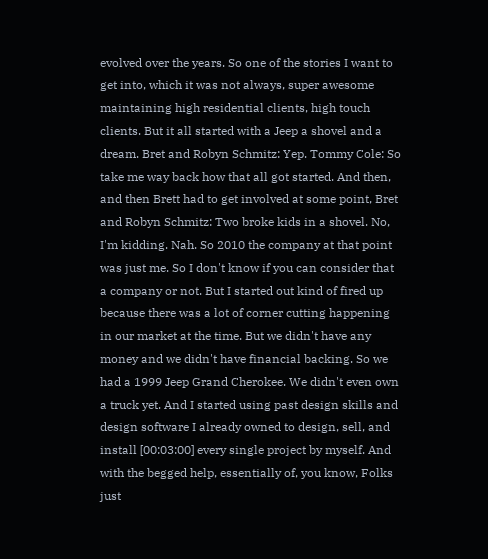evolved over the years. So one of the stories I want to get into, which it was not always, super awesome maintaining high residential clients, high touch clients. But it all started with a Jeep a shovel and a dream. Bret and Robyn Schmitz: Yep. Tommy Cole: So take me way back how that all got started. And then, and then Brett had to get involved at some point, Bret and Robyn Schmitz: Two broke kids in a shovel. No, I'm kidding. Nah. So 2010 the company at that point was just me. So I don't know if you can consider that a company or not. But I started out kind of fired up because there was a lot of corner cutting happening in our market at the time. But we didn't have any money and we didn't have financial backing. So we had a 1999 Jeep Grand Cherokee. We didn't even own a truck yet. And I started using past design skills and design software I already owned to design, sell, and install [00:03:00] every single project by myself. And with the begged help, essentially of, you know, Folks just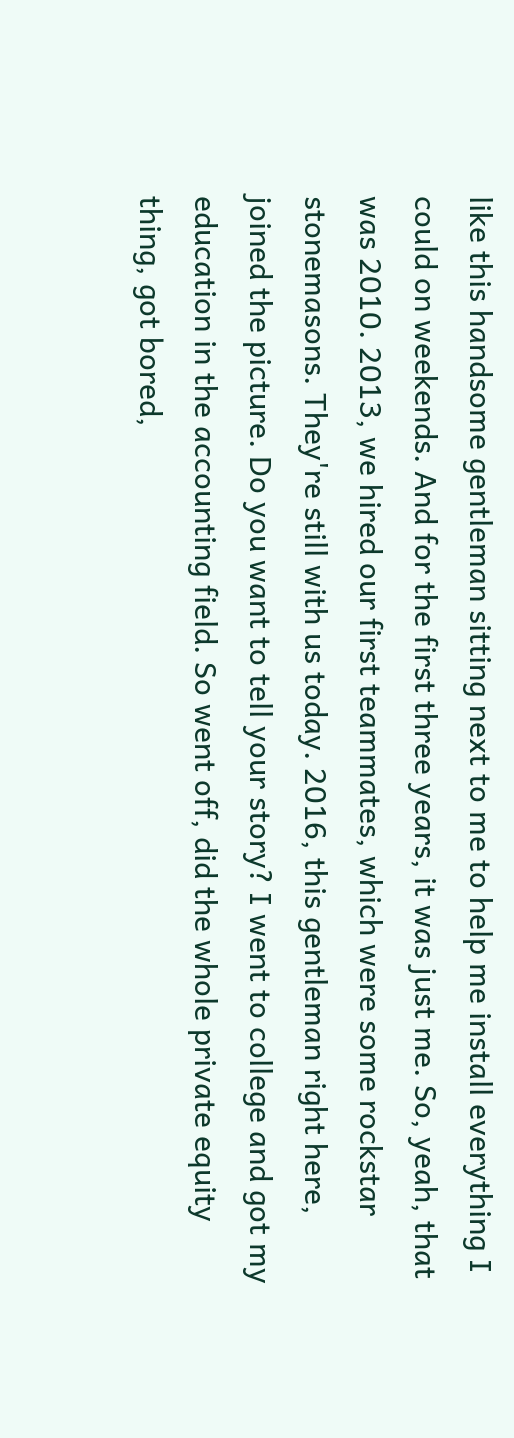like this handsome gentleman sitting next to me to help me install everything I could on weekends. And for the first three years, it was just me. So, yeah, that was 2010. 2013, we hired our first teammates, which were some rockstar stonemasons. They're still with us today. 2016, this gentleman right here, joined the picture. Do you want to tell your story? I went to college and got my education in the accounting field. So went off, did the whole private equity thing, got bored,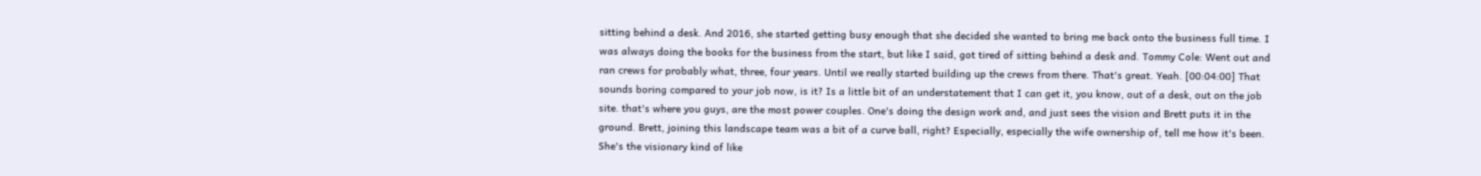sitting behind a desk. And 2016, she started getting busy enough that she decided she wanted to bring me back onto the business full time. I was always doing the books for the business from the start, but like I said, got tired of sitting behind a desk and. Tommy Cole: Went out and ran crews for probably what, three, four years. Until we really started building up the crews from there. That's great. Yeah. [00:04:00] That sounds boring compared to your job now, is it? Is a little bit of an understatement that I can get it, you know, out of a desk, out on the job site. that's where you guys, are the most power couples. One's doing the design work and, and just sees the vision and Brett puts it in the ground. Brett, joining this landscape team was a bit of a curve ball, right? Especially, especially the wife ownership of, tell me how it's been. She's the visionary kind of like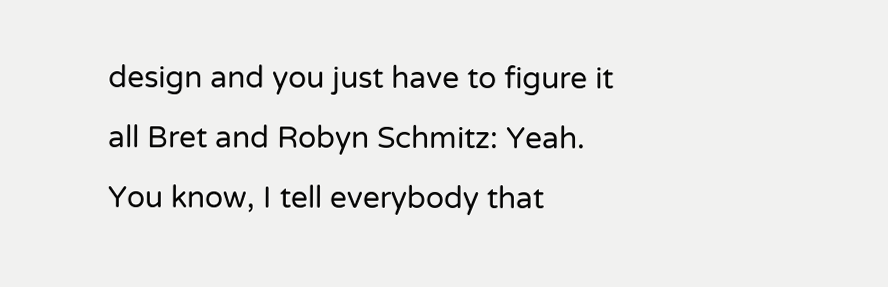design and you just have to figure it all Bret and Robyn Schmitz: Yeah. You know, I tell everybody that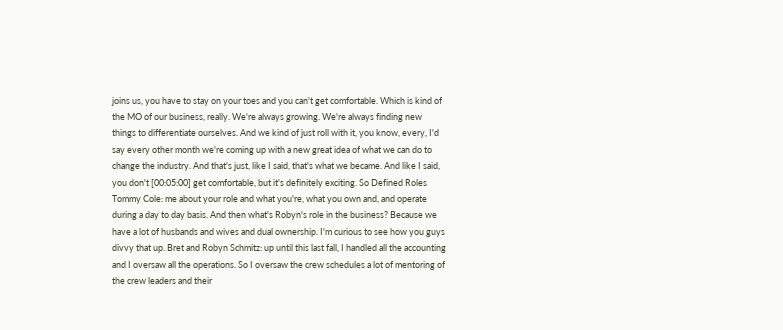joins us, you have to stay on your toes and you can't get comfortable. Which is kind of the MO of our business, really. We're always growing. We're always finding new things to differentiate ourselves. And we kind of just roll with it, you know, every, I'd say every other month we're coming up with a new great idea of what we can do to change the industry. And that's just, like I said, that's what we became. And like I said, you don't [00:05:00] get comfortable, but it's definitely exciting. So Defined Roles Tommy Cole: me about your role and what you're, what you own and, and operate during a day to day basis. And then what's Robyn's role in the business? Because we have a lot of husbands and wives and dual ownership. I'm curious to see how you guys divvy that up. Bret and Robyn Schmitz: up until this last fall, I handled all the accounting and I oversaw all the operations. So I oversaw the crew schedules a lot of mentoring of the crew leaders and their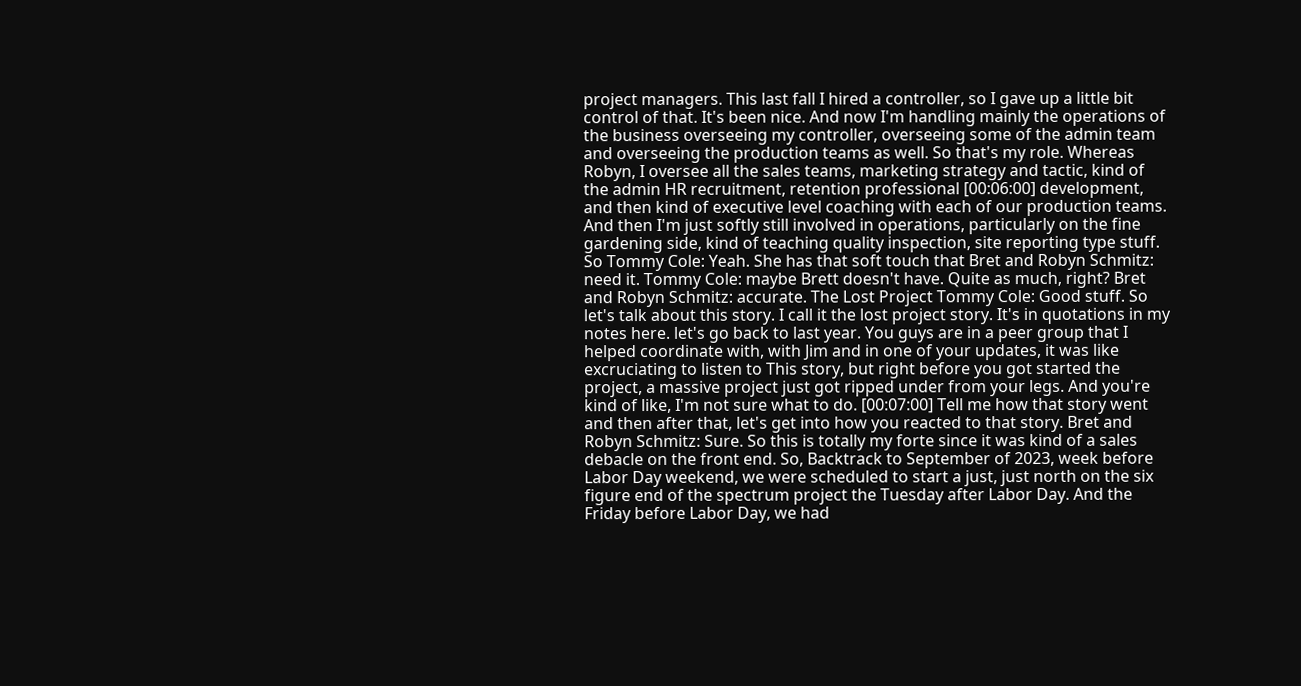project managers. This last fall I hired a controller, so I gave up a little bit control of that. It's been nice. And now I'm handling mainly the operations of the business overseeing my controller, overseeing some of the admin team and overseeing the production teams as well. So that's my role. Whereas Robyn, I oversee all the sales teams, marketing strategy and tactic, kind of the admin HR recruitment, retention professional [00:06:00] development, and then kind of executive level coaching with each of our production teams. And then I'm just softly still involved in operations, particularly on the fine gardening side, kind of teaching quality inspection, site reporting type stuff. So Tommy Cole: Yeah. She has that soft touch that Bret and Robyn Schmitz: need it. Tommy Cole: maybe Brett doesn't have. Quite as much, right? Bret and Robyn Schmitz: accurate. The Lost Project Tommy Cole: Good stuff. So let's talk about this story. I call it the lost project story. It's in quotations in my notes here. let's go back to last year. You guys are in a peer group that I helped coordinate with, with Jim and in one of your updates, it was like excruciating to listen to This story, but right before you got started the project, a massive project just got ripped under from your legs. And you're kind of like, I'm not sure what to do. [00:07:00] Tell me how that story went and then after that, let's get into how you reacted to that story. Bret and Robyn Schmitz: Sure. So this is totally my forte since it was kind of a sales debacle on the front end. So, Backtrack to September of 2023, week before Labor Day weekend, we were scheduled to start a just, just north on the six figure end of the spectrum project the Tuesday after Labor Day. And the Friday before Labor Day, we had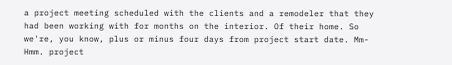a project meeting scheduled with the clients and a remodeler that they had been working with for months on the interior. Of their home. So we're, you know, plus or minus four days from project start date. Mm-Hmm. project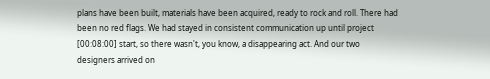plans have been built, materials have been acquired, ready to rock and roll. There had been no red flags. We had stayed in consistent communication up until project [00:08:00] start, so there wasn't, you know, a disappearing act. And our two designers arrived on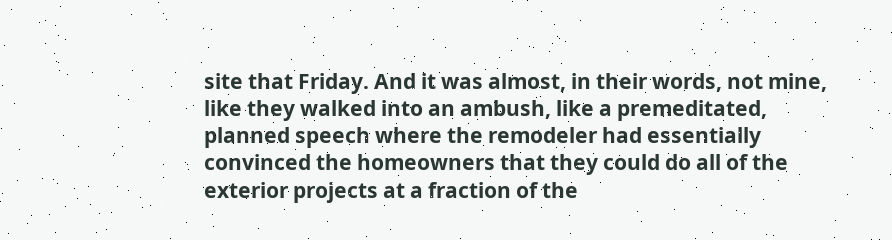site that Friday. And it was almost, in their words, not mine, like they walked into an ambush, like a premeditated, planned speech where the remodeler had essentially convinced the homeowners that they could do all of the exterior projects at a fraction of the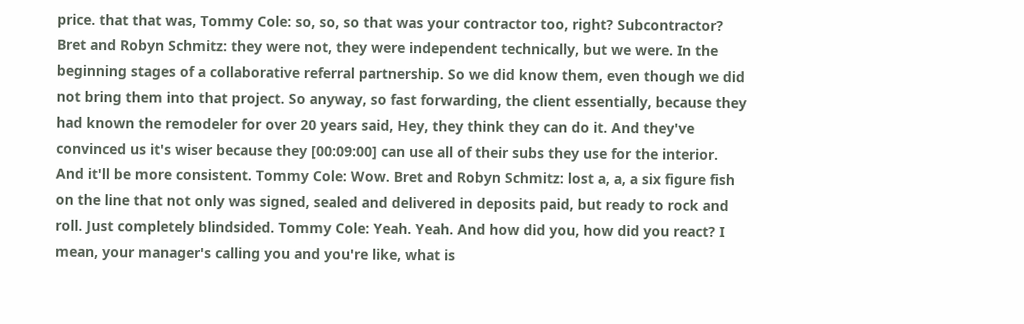price. that that was, Tommy Cole: so, so, so that was your contractor too, right? Subcontractor? Bret and Robyn Schmitz: they were not, they were independent technically, but we were. In the beginning stages of a collaborative referral partnership. So we did know them, even though we did not bring them into that project. So anyway, so fast forwarding, the client essentially, because they had known the remodeler for over 20 years said, Hey, they think they can do it. And they've convinced us it's wiser because they [00:09:00] can use all of their subs they use for the interior. And it'll be more consistent. Tommy Cole: Wow. Bret and Robyn Schmitz: lost a, a, a six figure fish on the line that not only was signed, sealed and delivered in deposits paid, but ready to rock and roll. Just completely blindsided. Tommy Cole: Yeah. Yeah. And how did you, how did you react? I mean, your manager's calling you and you're like, what is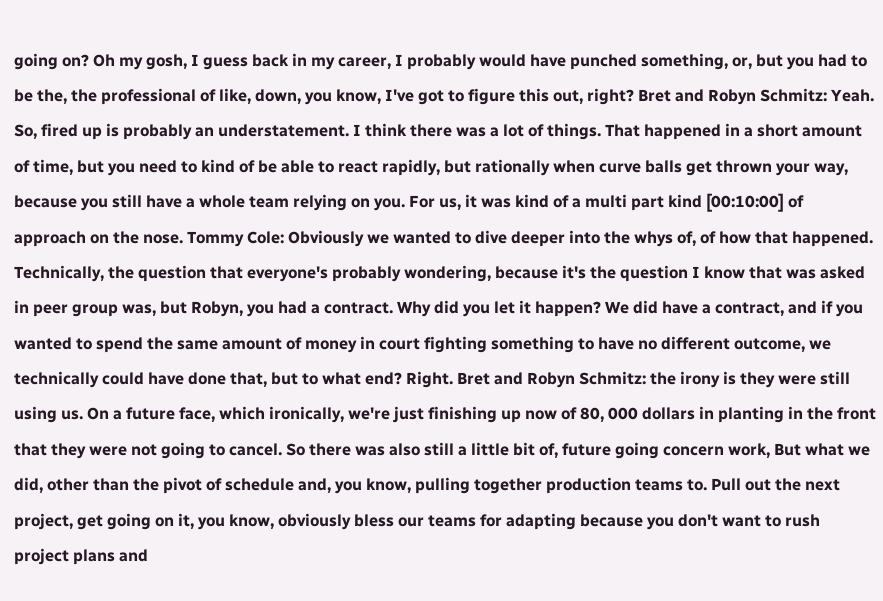going on? Oh my gosh, I guess back in my career, I probably would have punched something, or, but you had to be the, the professional of like, down, you know, I've got to figure this out, right? Bret and Robyn Schmitz: Yeah. So, fired up is probably an understatement. I think there was a lot of things. That happened in a short amount of time, but you need to kind of be able to react rapidly, but rationally when curve balls get thrown your way, because you still have a whole team relying on you. For us, it was kind of a multi part kind [00:10:00] of approach on the nose. Tommy Cole: Obviously we wanted to dive deeper into the whys of, of how that happened. Technically, the question that everyone's probably wondering, because it's the question I know that was asked in peer group was, but Robyn, you had a contract. Why did you let it happen? We did have a contract, and if you wanted to spend the same amount of money in court fighting something to have no different outcome, we technically could have done that, but to what end? Right. Bret and Robyn Schmitz: the irony is they were still using us. On a future face, which ironically, we're just finishing up now of 80, 000 dollars in planting in the front that they were not going to cancel. So there was also still a little bit of, future going concern work, But what we did, other than the pivot of schedule and, you know, pulling together production teams to. Pull out the next project, get going on it, you know, obviously bless our teams for adapting because you don't want to rush project plans and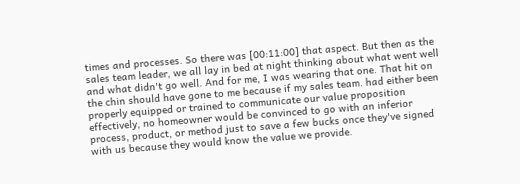times and processes. So there was [00:11:00] that aspect. But then as the sales team leader, we all lay in bed at night thinking about what went well and what didn't go well. And for me, I was wearing that one. That hit on the chin should have gone to me because if my sales team. had either been properly equipped or trained to communicate our value proposition effectively, no homeowner would be convinced to go with an inferior process, product, or method just to save a few bucks once they've signed with us because they would know the value we provide.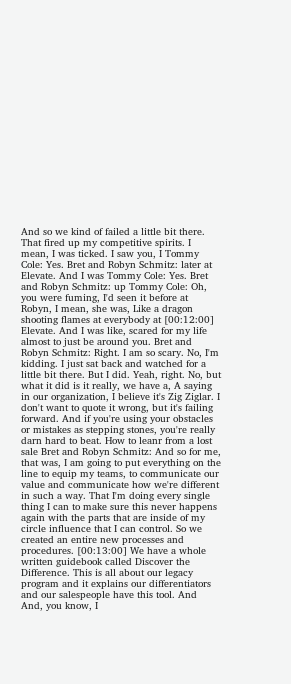And so we kind of failed a little bit there. That fired up my competitive spirits. I mean, I was ticked. I saw you, I Tommy Cole: Yes. Bret and Robyn Schmitz: later at Elevate. And I was Tommy Cole: Yes. Bret and Robyn Schmitz: up Tommy Cole: Oh, you were fuming, I'd seen it before at Robyn, I mean, she was, Like a dragon shooting flames at everybody at [00:12:00] Elevate. And I was like, scared for my life almost to just be around you. Bret and Robyn Schmitz: Right. I am so scary. No, I'm kidding. I just sat back and watched for a little bit there. But I did. Yeah, right. No, but what it did is it really, we have a, A saying in our organization, I believe it's Zig Ziglar. I don't want to quote it wrong, but it's failing forward. And if you're using your obstacles or mistakes as stepping stones, you're really darn hard to beat. How to leanr from a lost sale Bret and Robyn Schmitz: And so for me, that was, I am going to put everything on the line to equip my teams, to communicate our value and communicate how we're different in such a way. That I'm doing every single thing I can to make sure this never happens again with the parts that are inside of my circle influence that I can control. So we created an entire new processes and procedures. [00:13:00] We have a whole written guidebook called Discover the Difference. This is all about our legacy program and it explains our differentiators and our salespeople have this tool. And And, you know, I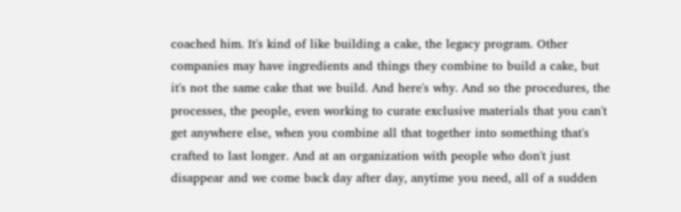coached him. It's kind of like building a cake, the legacy program. Other companies may have ingredients and things they combine to build a cake, but it's not the same cake that we build. And here's why. And so the procedures, the processes, the people, even working to curate exclusive materials that you can't get anywhere else, when you combine all that together into something that's crafted to last longer. And at an organization with people who don't just disappear and we come back day after day, anytime you need, all of a sudden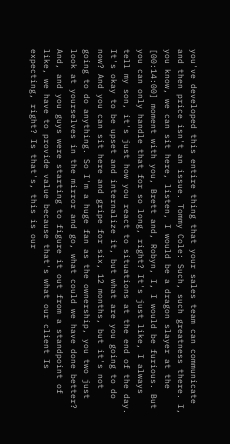you've developed this entire thing that your sales team can communicate and then price isn't an issue. Tommy Cole: Such, such greatness there. I, you know, we can sit here, listen, I would be a dragon slayer at the [00:14:00] moment with you, Brett and, Robyn, I, I would be furious. But you can only handle that for so long, right? It's just like, I always tell my son, it's just how you react to situations at the end of the day. It's okay to be upset and internalize it, but what are you going to do now? And you can sit here and gripe for six, 12 months, but it's not going to do anything. So I'm a huge fan as the ownership, you two just look at yourselves in the mirror and go, what could we have done better? And, and you guys were starting to figure it out from a standpoint of like, we have to provide value because that's what our client Is expecting, right? Is that's, this is our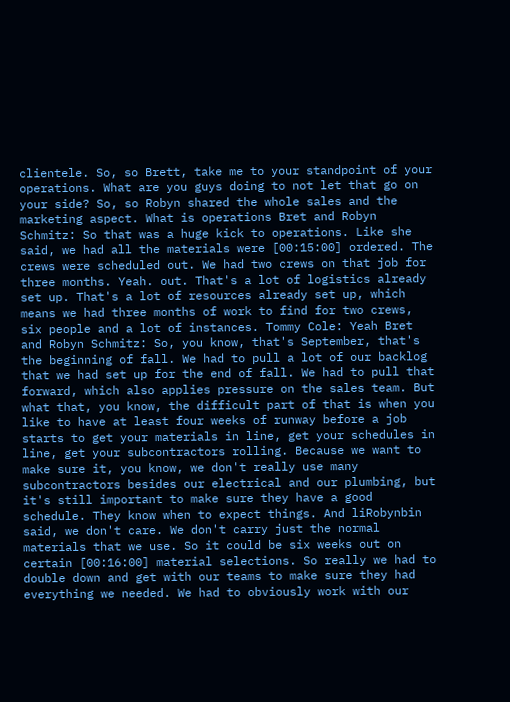clientele. So, so Brett, take me to your standpoint of your operations. What are you guys doing to not let that go on your side? So, so Robyn shared the whole sales and the marketing aspect. What is operations Bret and Robyn Schmitz: So that was a huge kick to operations. Like she said, we had all the materials were [00:15:00] ordered. The crews were scheduled out. We had two crews on that job for three months. Yeah. out. That's a lot of logistics already set up. That's a lot of resources already set up, which means we had three months of work to find for two crews, six people and a lot of instances. Tommy Cole: Yeah Bret and Robyn Schmitz: So, you know, that's September, that's the beginning of fall. We had to pull a lot of our backlog that we had set up for the end of fall. We had to pull that forward, which also applies pressure on the sales team. But what that, you know, the difficult part of that is when you like to have at least four weeks of runway before a job starts to get your materials in line, get your schedules in line, get your subcontractors rolling. Because we want to make sure it, you know, we don't really use many subcontractors besides our electrical and our plumbing, but it's still important to make sure they have a good schedule. They know when to expect things. And liRobynbin said, we don't care. We don't carry just the normal materials that we use. So it could be six weeks out on certain [00:16:00] material selections. So really we had to double down and get with our teams to make sure they had everything we needed. We had to obviously work with our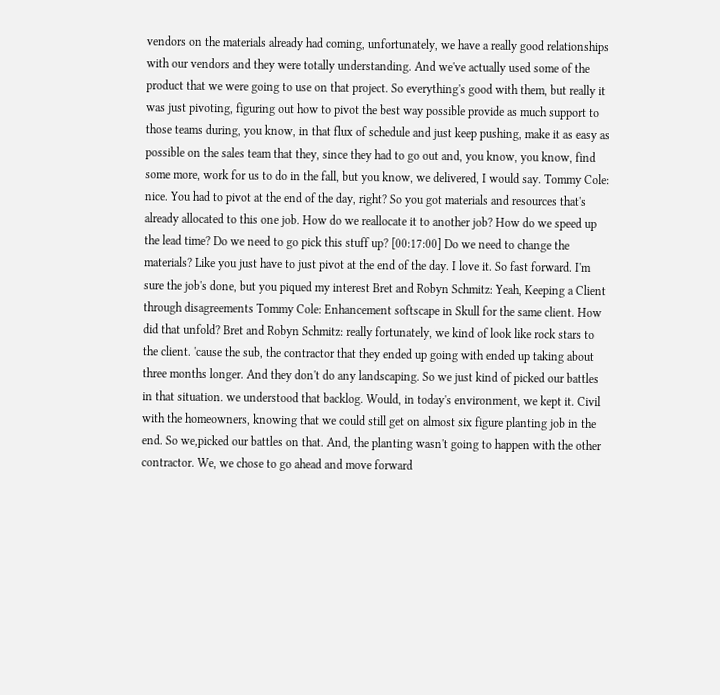vendors on the materials already had coming, unfortunately, we have a really good relationships with our vendors and they were totally understanding. And we've actually used some of the product that we were going to use on that project. So everything's good with them, but really it was just pivoting, figuring out how to pivot the best way possible provide as much support to those teams during, you know, in that flux of schedule and just keep pushing, make it as easy as possible on the sales team that they, since they had to go out and, you know, you know, find some more, work for us to do in the fall, but you know, we delivered, I would say. Tommy Cole: nice. You had to pivot at the end of the day, right? So you got materials and resources that's already allocated to this one job. How do we reallocate it to another job? How do we speed up the lead time? Do we need to go pick this stuff up? [00:17:00] Do we need to change the materials? Like you just have to just pivot at the end of the day. I love it. So fast forward. I'm sure the job's done, but you piqued my interest Bret and Robyn Schmitz: Yeah, Keeping a Client through disagreements Tommy Cole: Enhancement softscape in Skull for the same client. How did that unfold? Bret and Robyn Schmitz: really fortunately, we kind of look like rock stars to the client. 'cause the sub, the contractor that they ended up going with ended up taking about three months longer. And they don't do any landscaping. So we just kind of picked our battles in that situation. we understood that backlog. Would, in today's environment, we kept it. Civil with the homeowners, knowing that we could still get on almost six figure planting job in the end. So we,picked our battles on that. And, the planting wasn't going to happen with the other contractor. We, we chose to go ahead and move forward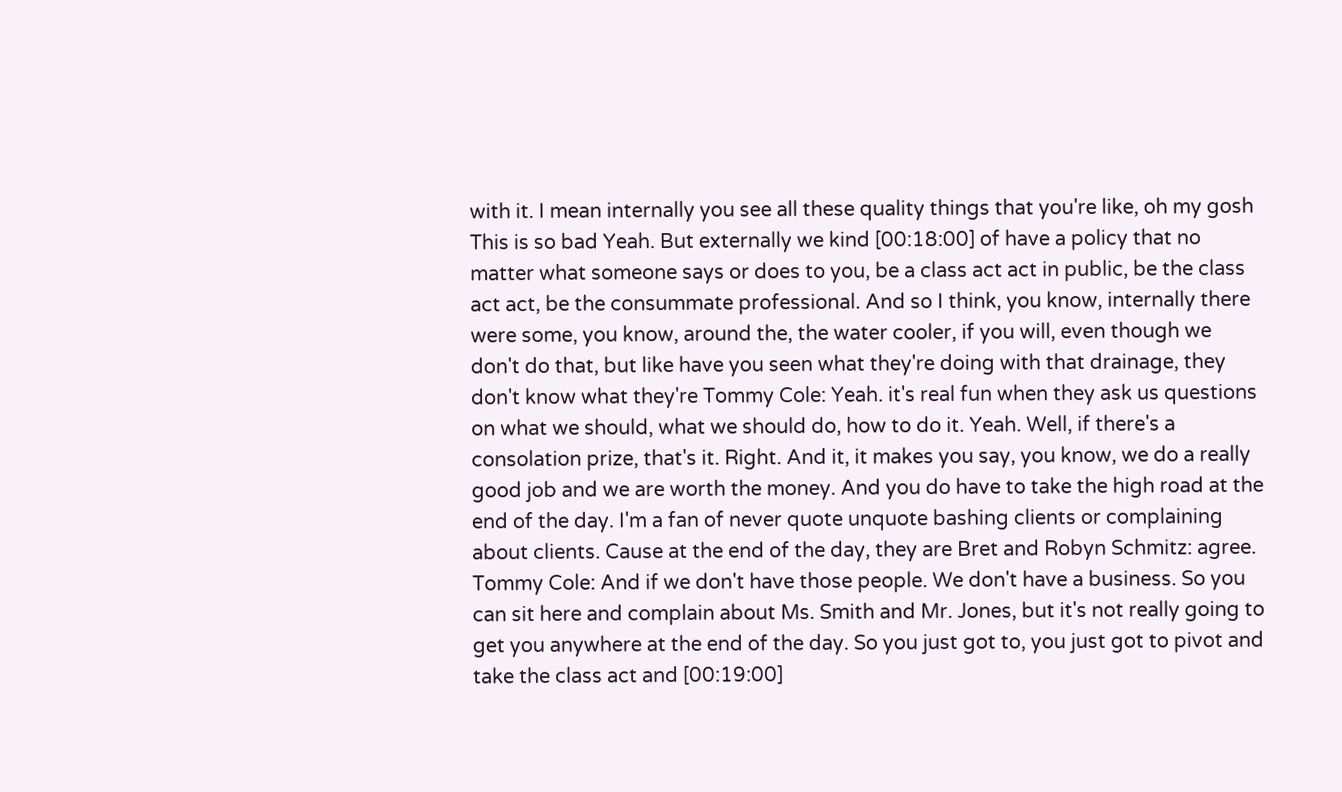with it. I mean internally you see all these quality things that you're like, oh my gosh This is so bad Yeah. But externally we kind [00:18:00] of have a policy that no matter what someone says or does to you, be a class act act in public, be the class act act, be the consummate professional. And so I think, you know, internally there were some, you know, around the, the water cooler, if you will, even though we don't do that, but like have you seen what they're doing with that drainage, they don't know what they're Tommy Cole: Yeah. it's real fun when they ask us questions on what we should, what we should do, how to do it. Yeah. Well, if there's a consolation prize, that's it. Right. And it, it makes you say, you know, we do a really good job and we are worth the money. And you do have to take the high road at the end of the day. I'm a fan of never quote unquote bashing clients or complaining about clients. Cause at the end of the day, they are Bret and Robyn Schmitz: agree. Tommy Cole: And if we don't have those people. We don't have a business. So you can sit here and complain about Ms. Smith and Mr. Jones, but it's not really going to get you anywhere at the end of the day. So you just got to, you just got to pivot and take the class act and [00:19:00]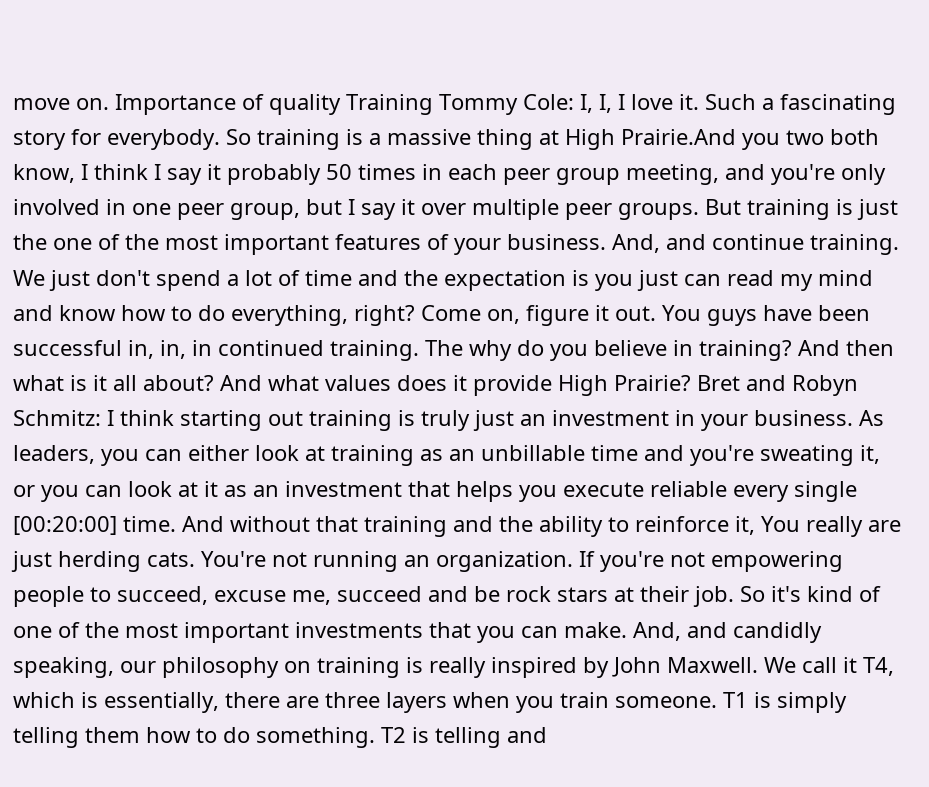move on. Importance of quality Training Tommy Cole: I, I, I love it. Such a fascinating story for everybody. So training is a massive thing at High Prairie.And you two both know, I think I say it probably 50 times in each peer group meeting, and you're only involved in one peer group, but I say it over multiple peer groups. But training is just the one of the most important features of your business. And, and continue training. We just don't spend a lot of time and the expectation is you just can read my mind and know how to do everything, right? Come on, figure it out. You guys have been successful in, in, in continued training. The why do you believe in training? And then what is it all about? And what values does it provide High Prairie? Bret and Robyn Schmitz: I think starting out training is truly just an investment in your business. As leaders, you can either look at training as an unbillable time and you're sweating it, or you can look at it as an investment that helps you execute reliable every single [00:20:00] time. And without that training and the ability to reinforce it, You really are just herding cats. You're not running an organization. If you're not empowering people to succeed, excuse me, succeed and be rock stars at their job. So it's kind of one of the most important investments that you can make. And, and candidly speaking, our philosophy on training is really inspired by John Maxwell. We call it T4, which is essentially, there are three layers when you train someone. T1 is simply telling them how to do something. T2 is telling and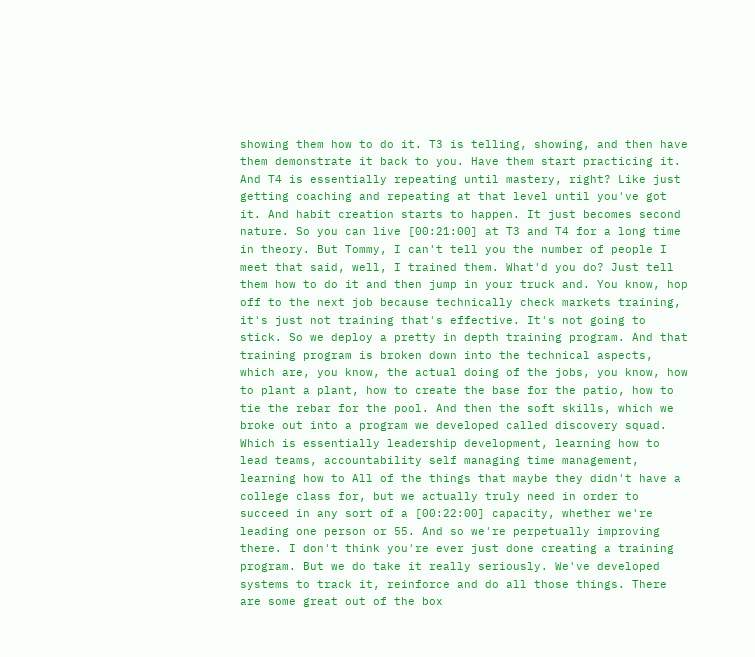showing them how to do it. T3 is telling, showing, and then have them demonstrate it back to you. Have them start practicing it. And T4 is essentially repeating until mastery, right? Like just getting coaching and repeating at that level until you've got it. And habit creation starts to happen. It just becomes second nature. So you can live [00:21:00] at T3 and T4 for a long time in theory. But Tommy, I can't tell you the number of people I meet that said, well, I trained them. What'd you do? Just tell them how to do it and then jump in your truck and. You know, hop off to the next job because technically check markets training, it's just not training that's effective. It's not going to stick. So we deploy a pretty in depth training program. And that training program is broken down into the technical aspects, which are, you know, the actual doing of the jobs, you know, how to plant a plant, how to create the base for the patio, how to tie the rebar for the pool. And then the soft skills, which we broke out into a program we developed called discovery squad. Which is essentially leadership development, learning how to lead teams, accountability self managing time management, learning how to All of the things that maybe they didn't have a college class for, but we actually truly need in order to succeed in any sort of a [00:22:00] capacity, whether we're leading one person or 55. And so we're perpetually improving there. I don't think you're ever just done creating a training program. But we do take it really seriously. We've developed systems to track it, reinforce and do all those things. There are some great out of the box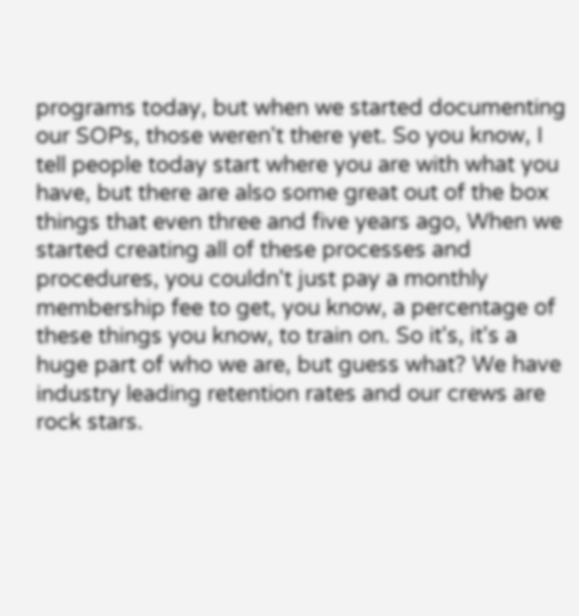programs today, but when we started documenting our SOPs, those weren't there yet. So you know, I tell people today start where you are with what you have, but there are also some great out of the box things that even three and five years ago, When we started creating all of these processes and procedures, you couldn't just pay a monthly membership fee to get, you know, a percentage of these things you know, to train on. So it's, it's a huge part of who we are, but guess what? We have industry leading retention rates and our crews are rock stars.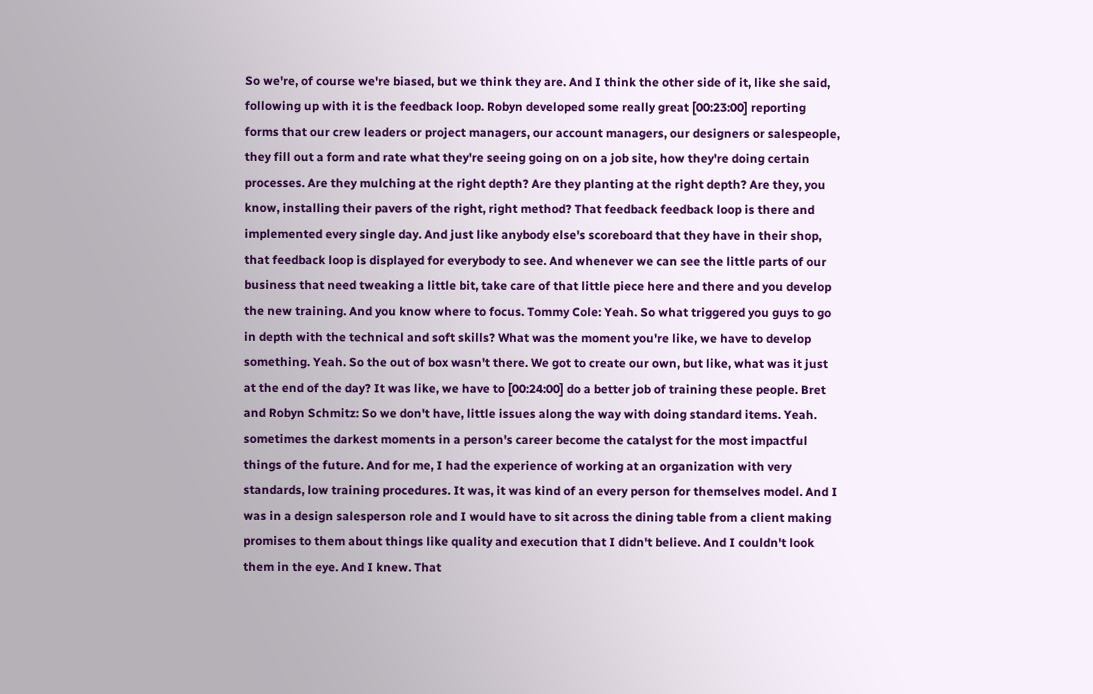So we're, of course we're biased, but we think they are. And I think the other side of it, like she said, following up with it is the feedback loop. Robyn developed some really great [00:23:00] reporting forms that our crew leaders or project managers, our account managers, our designers or salespeople, they fill out a form and rate what they're seeing going on on a job site, how they're doing certain processes. Are they mulching at the right depth? Are they planting at the right depth? Are they, you know, installing their pavers of the right, right method? That feedback feedback loop is there and implemented every single day. And just like anybody else's scoreboard that they have in their shop, that feedback loop is displayed for everybody to see. And whenever we can see the little parts of our business that need tweaking a little bit, take care of that little piece here and there and you develop the new training. And you know where to focus. Tommy Cole: Yeah. So what triggered you guys to go in depth with the technical and soft skills? What was the moment you're like, we have to develop something. Yeah. So the out of box wasn't there. We got to create our own, but like, what was it just at the end of the day? It was like, we have to [00:24:00] do a better job of training these people. Bret and Robyn Schmitz: So we don't have, little issues along the way with doing standard items. Yeah. sometimes the darkest moments in a person's career become the catalyst for the most impactful things of the future. And for me, I had the experience of working at an organization with very standards, low training procedures. It was, it was kind of an every person for themselves model. And I was in a design salesperson role and I would have to sit across the dining table from a client making promises to them about things like quality and execution that I didn't believe. And I couldn't look them in the eye. And I knew. That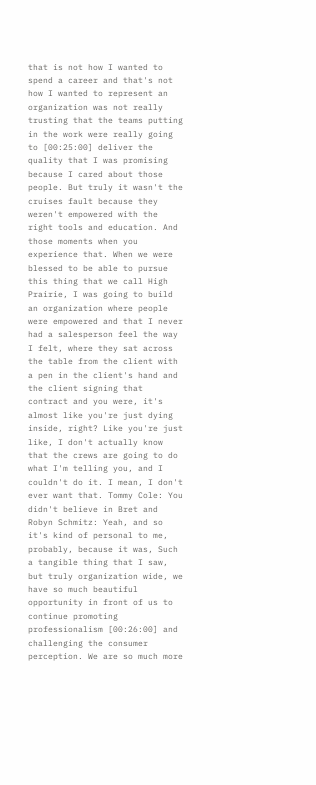that is not how I wanted to spend a career and that's not how I wanted to represent an organization was not really trusting that the teams putting in the work were really going to [00:25:00] deliver the quality that I was promising because I cared about those people. But truly it wasn't the cruises fault because they weren't empowered with the right tools and education. And those moments when you experience that. When we were blessed to be able to pursue this thing that we call High Prairie, I was going to build an organization where people were empowered and that I never had a salesperson feel the way I felt, where they sat across the table from the client with a pen in the client's hand and the client signing that contract and you were, it's almost like you're just dying inside, right? Like you're just like, I don't actually know that the crews are going to do what I'm telling you, and I couldn't do it. I mean, I don't ever want that. Tommy Cole: You didn't believe in Bret and Robyn Schmitz: Yeah, and so it's kind of personal to me, probably, because it was, Such a tangible thing that I saw, but truly organization wide, we have so much beautiful opportunity in front of us to continue promoting professionalism [00:26:00] and challenging the consumer perception. We are so much more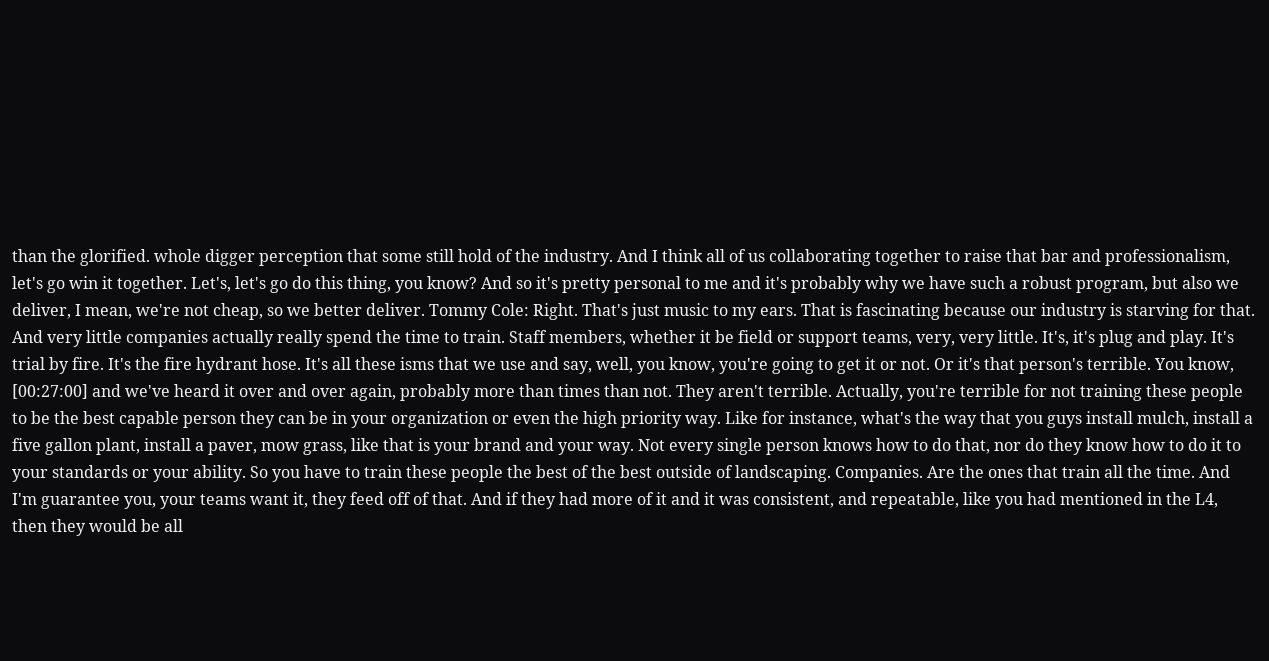than the glorified. whole digger perception that some still hold of the industry. And I think all of us collaborating together to raise that bar and professionalism, let's go win it together. Let's, let's go do this thing, you know? And so it's pretty personal to me and it's probably why we have such a robust program, but also we deliver, I mean, we're not cheap, so we better deliver. Tommy Cole: Right. That's just music to my ears. That is fascinating because our industry is starving for that. And very little companies actually really spend the time to train. Staff members, whether it be field or support teams, very, very little. It's, it's plug and play. It's trial by fire. It's the fire hydrant hose. It's all these isms that we use and say, well, you know, you're going to get it or not. Or it's that person's terrible. You know, [00:27:00] and we've heard it over and over again, probably more than times than not. They aren't terrible. Actually, you're terrible for not training these people to be the best capable person they can be in your organization or even the high priority way. Like for instance, what's the way that you guys install mulch, install a five gallon plant, install a paver, mow grass, like that is your brand and your way. Not every single person knows how to do that, nor do they know how to do it to your standards or your ability. So you have to train these people the best of the best outside of landscaping. Companies. Are the ones that train all the time. And I'm guarantee you, your teams want it, they feed off of that. And if they had more of it and it was consistent, and repeatable, like you had mentioned in the L4, then they would be all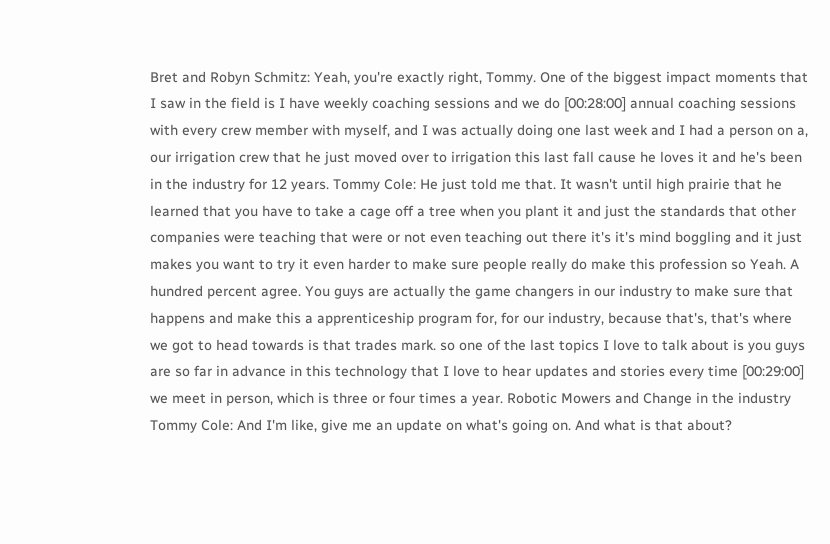Bret and Robyn Schmitz: Yeah, you're exactly right, Tommy. One of the biggest impact moments that I saw in the field is I have weekly coaching sessions and we do [00:28:00] annual coaching sessions with every crew member with myself, and I was actually doing one last week and I had a person on a, our irrigation crew that he just moved over to irrigation this last fall cause he loves it and he's been in the industry for 12 years. Tommy Cole: He just told me that. It wasn't until high prairie that he learned that you have to take a cage off a tree when you plant it and just the standards that other companies were teaching that were or not even teaching out there it's it's mind boggling and it just makes you want to try it even harder to make sure people really do make this profession so Yeah. A hundred percent agree. You guys are actually the game changers in our industry to make sure that happens and make this a apprenticeship program for, for our industry, because that's, that's where we got to head towards is that trades mark. so one of the last topics I love to talk about is you guys are so far in advance in this technology that I love to hear updates and stories every time [00:29:00] we meet in person, which is three or four times a year. Robotic Mowers and Change in the industry Tommy Cole: And I'm like, give me an update on what's going on. And what is that about?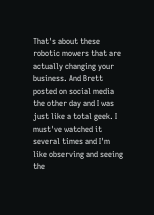That's about these robotic mowers that are actually changing your business. And Brett posted on social media the other day and I was just like a total geek. I must've watched it several times and I'm like observing and seeing the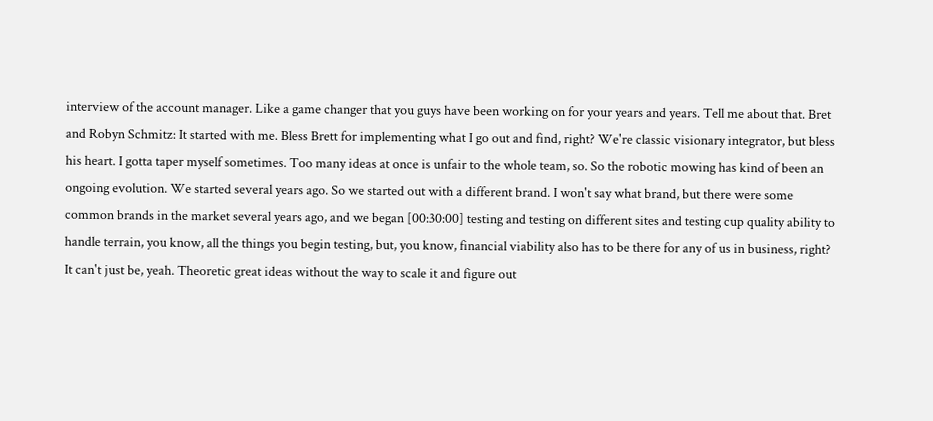interview of the account manager. Like a game changer that you guys have been working on for your years and years. Tell me about that. Bret and Robyn Schmitz: It started with me. Bless Brett for implementing what I go out and find, right? We're classic visionary integrator, but bless his heart. I gotta taper myself sometimes. Too many ideas at once is unfair to the whole team, so. So the robotic mowing has kind of been an ongoing evolution. We started several years ago. So we started out with a different brand. I won't say what brand, but there were some common brands in the market several years ago, and we began [00:30:00] testing and testing on different sites and testing cup quality ability to handle terrain, you know, all the things you begin testing, but, you know, financial viability also has to be there for any of us in business, right? It can't just be, yeah. Theoretic great ideas without the way to scale it and figure out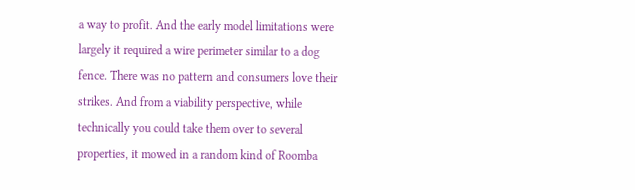a way to profit. And the early model limitations were largely it required a wire perimeter similar to a dog fence. There was no pattern and consumers love their strikes. And from a viability perspective, while technically you could take them over to several properties, it mowed in a random kind of Roomba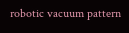robotic vacuum pattern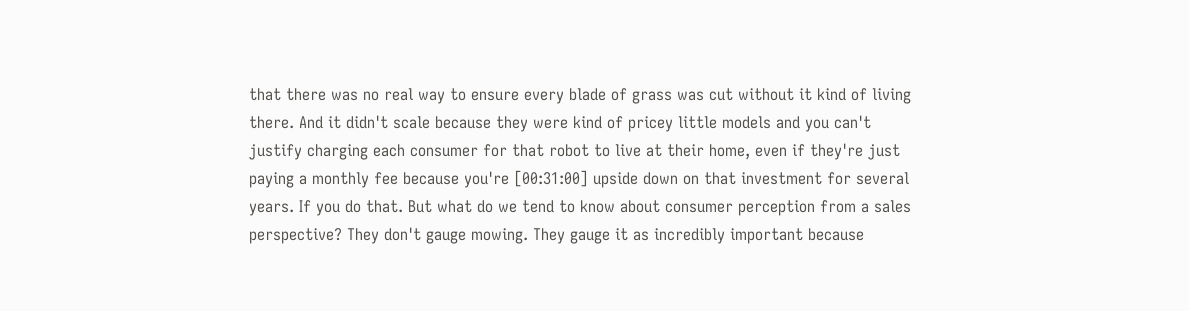that there was no real way to ensure every blade of grass was cut without it kind of living there. And it didn't scale because they were kind of pricey little models and you can't justify charging each consumer for that robot to live at their home, even if they're just paying a monthly fee because you're [00:31:00] upside down on that investment for several years. If you do that. But what do we tend to know about consumer perception from a sales perspective? They don't gauge mowing. They gauge it as incredibly important because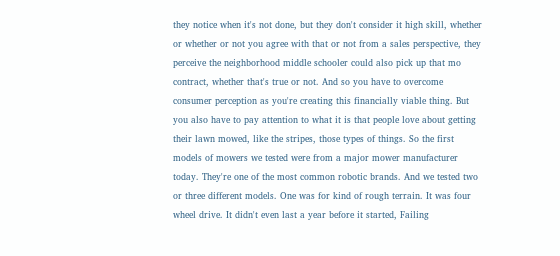they notice when it's not done, but they don't consider it high skill, whether or whether or not you agree with that or not from a sales perspective, they perceive the neighborhood middle schooler could also pick up that mo contract, whether that's true or not. And so you have to overcome consumer perception as you're creating this financially viable thing. But you also have to pay attention to what it is that people love about getting their lawn mowed, like the stripes, those types of things. So the first models of mowers we tested were from a major mower manufacturer today. They're one of the most common robotic brands. And we tested two or three different models. One was for kind of rough terrain. It was four wheel drive. It didn't even last a year before it started, Failing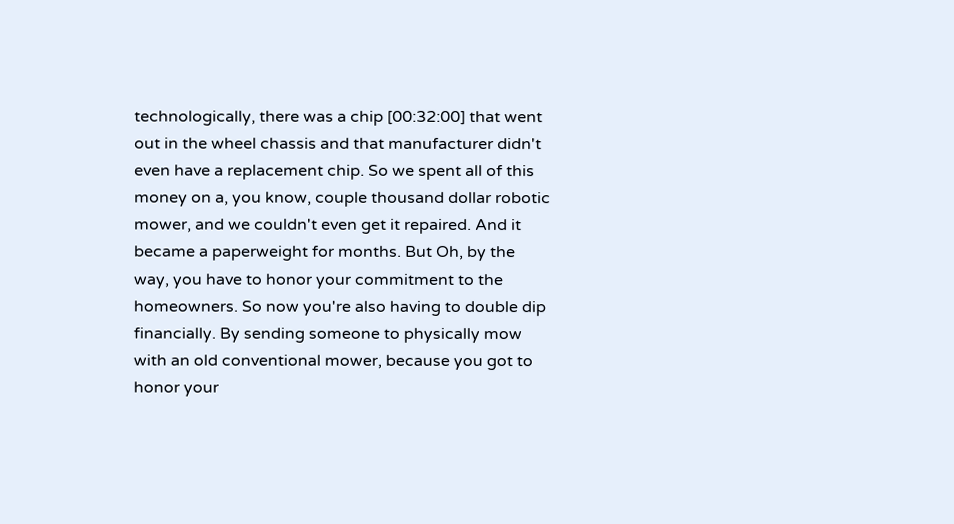technologically, there was a chip [00:32:00] that went out in the wheel chassis and that manufacturer didn't even have a replacement chip. So we spent all of this money on a, you know, couple thousand dollar robotic mower, and we couldn't even get it repaired. And it became a paperweight for months. But Oh, by the way, you have to honor your commitment to the homeowners. So now you're also having to double dip financially. By sending someone to physically mow with an old conventional mower, because you got to honor your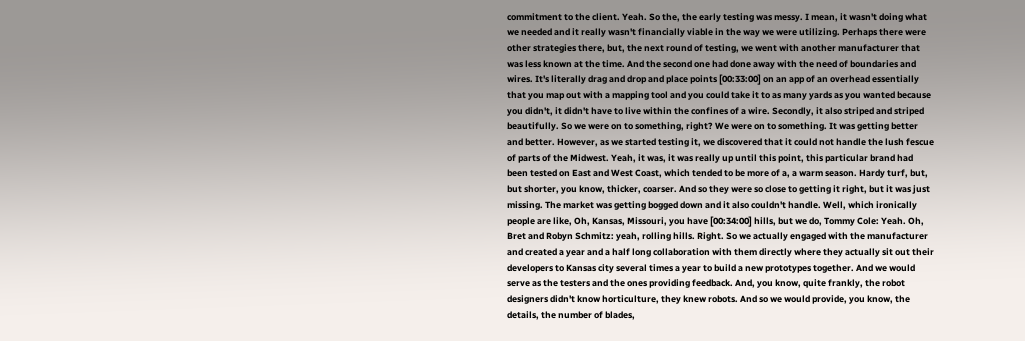commitment to the client. Yeah. So the, the early testing was messy. I mean, it wasn't doing what we needed and it really wasn't financially viable in the way we were utilizing. Perhaps there were other strategies there, but, the next round of testing, we went with another manufacturer that was less known at the time. And the second one had done away with the need of boundaries and wires. It's literally drag and drop and place points [00:33:00] on an app of an overhead essentially that you map out with a mapping tool and you could take it to as many yards as you wanted because you didn't, it didn't have to live within the confines of a wire. Secondly, it also striped and striped beautifully. So we were on to something, right? We were on to something. It was getting better and better. However, as we started testing it, we discovered that it could not handle the lush fescue of parts of the Midwest. Yeah, it was, it was really up until this point, this particular brand had been tested on East and West Coast, which tended to be more of a, a warm season. Hardy turf, but, but shorter, you know, thicker, coarser. And so they were so close to getting it right, but it was just missing. The market was getting bogged down and it also couldn't handle. Well, which ironically people are like, Oh, Kansas, Missouri, you have [00:34:00] hills, but we do, Tommy Cole: Yeah. Oh, Bret and Robyn Schmitz: yeah, rolling hills. Right. So we actually engaged with the manufacturer and created a year and a half long collaboration with them directly where they actually sit out their developers to Kansas city several times a year to build a new prototypes together. And we would serve as the testers and the ones providing feedback. And, you know, quite frankly, the robot designers didn't know horticulture, they knew robots. And so we would provide, you know, the details, the number of blades,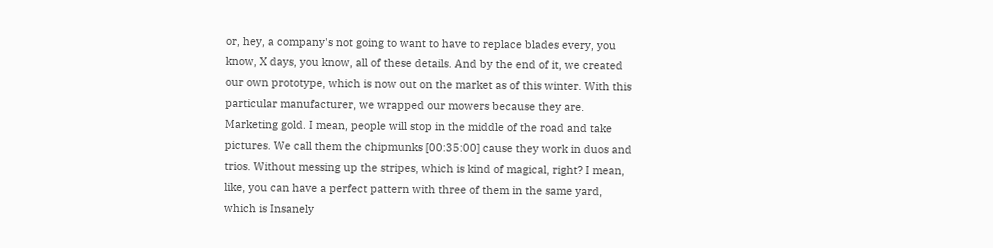or, hey, a company's not going to want to have to replace blades every, you know, X days, you know, all of these details. And by the end of it, we created our own prototype, which is now out on the market as of this winter. With this particular manufacturer, we wrapped our mowers because they are. Marketing gold. I mean, people will stop in the middle of the road and take pictures. We call them the chipmunks [00:35:00] cause they work in duos and trios. Without messing up the stripes, which is kind of magical, right? I mean, like, you can have a perfect pattern with three of them in the same yard, which is Insanely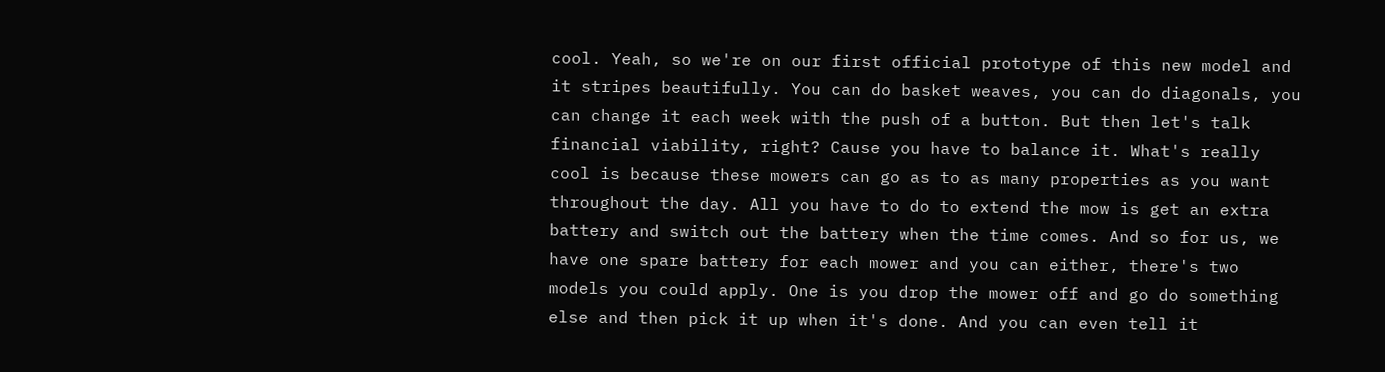cool. Yeah, so we're on our first official prototype of this new model and it stripes beautifully. You can do basket weaves, you can do diagonals, you can change it each week with the push of a button. But then let's talk financial viability, right? Cause you have to balance it. What's really cool is because these mowers can go as to as many properties as you want throughout the day. All you have to do to extend the mow is get an extra battery and switch out the battery when the time comes. And so for us, we have one spare battery for each mower and you can either, there's two models you could apply. One is you drop the mower off and go do something else and then pick it up when it's done. And you can even tell it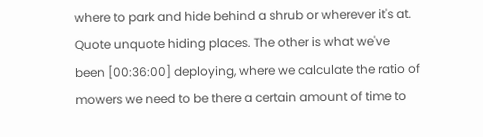where to park and hide behind a shrub or wherever it's at. Quote unquote hiding places. The other is what we've been [00:36:00] deploying, where we calculate the ratio of mowers we need to be there a certain amount of time to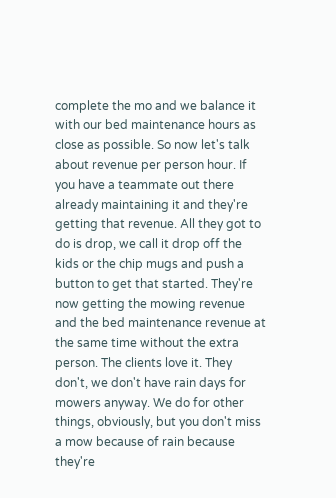complete the mo and we balance it with our bed maintenance hours as close as possible. So now let's talk about revenue per person hour. If you have a teammate out there already maintaining it and they're getting that revenue. All they got to do is drop, we call it drop off the kids or the chip mugs and push a button to get that started. They're now getting the mowing revenue and the bed maintenance revenue at the same time without the extra person. The clients love it. They don't, we don't have rain days for mowers anyway. We do for other things, obviously, but you don't miss a mow because of rain because they're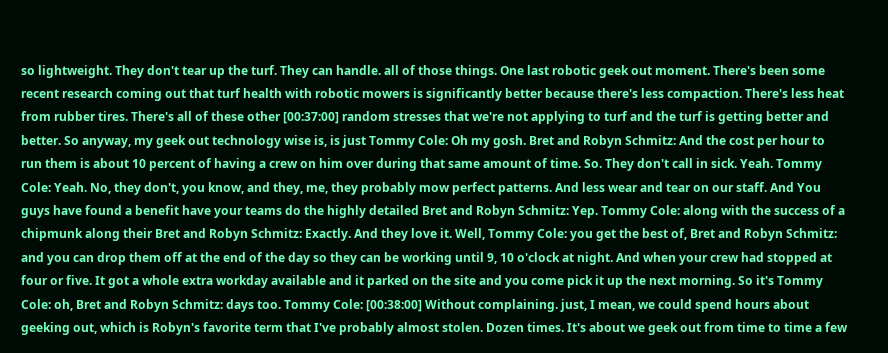so lightweight. They don't tear up the turf. They can handle. all of those things. One last robotic geek out moment. There's been some recent research coming out that turf health with robotic mowers is significantly better because there's less compaction. There's less heat from rubber tires. There's all of these other [00:37:00] random stresses that we're not applying to turf and the turf is getting better and better. So anyway, my geek out technology wise is, is just Tommy Cole: Oh my gosh. Bret and Robyn Schmitz: And the cost per hour to run them is about 10 percent of having a crew on him over during that same amount of time. So. They don't call in sick. Yeah. Tommy Cole: Yeah. No, they don't, you know, and they, me, they probably mow perfect patterns. And less wear and tear on our staff. And You guys have found a benefit have your teams do the highly detailed Bret and Robyn Schmitz: Yep. Tommy Cole: along with the success of a chipmunk along their Bret and Robyn Schmitz: Exactly. And they love it. Well, Tommy Cole: you get the best of, Bret and Robyn Schmitz: and you can drop them off at the end of the day so they can be working until 9, 10 o'clock at night. And when your crew had stopped at four or five. It got a whole extra workday available and it parked on the site and you come pick it up the next morning. So it's Tommy Cole: oh, Bret and Robyn Schmitz: days too. Tommy Cole: [00:38:00] Without complaining. just, I mean, we could spend hours about geeking out, which is Robyn's favorite term that I've probably almost stolen. Dozen times. It's about we geek out from time to time a few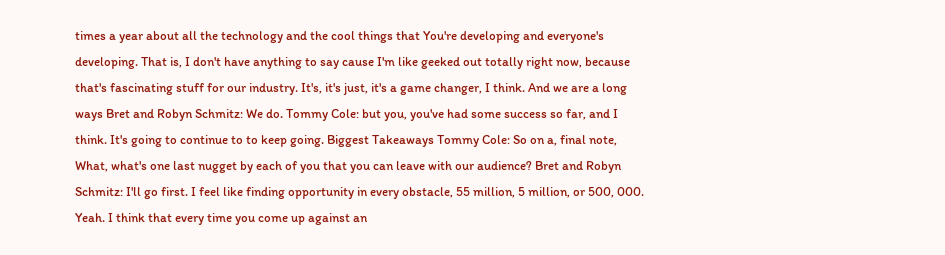times a year about all the technology and the cool things that You're developing and everyone's developing. That is, I don't have anything to say cause I'm like geeked out totally right now, because that's fascinating stuff for our industry. It's, it's just, it's a game changer, I think. And we are a long ways Bret and Robyn Schmitz: We do. Tommy Cole: but you, you've had some success so far, and I think. It's going to continue to to keep going. Biggest Takeaways Tommy Cole: So on a, final note, What, what's one last nugget by each of you that you can leave with our audience? Bret and Robyn Schmitz: I'll go first. I feel like finding opportunity in every obstacle, 55 million, 5 million, or 500, 000. Yeah. I think that every time you come up against an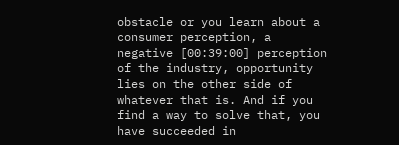obstacle or you learn about a consumer perception, a negative [00:39:00] perception of the industry, opportunity lies on the other side of whatever that is. And if you find a way to solve that, you have succeeded in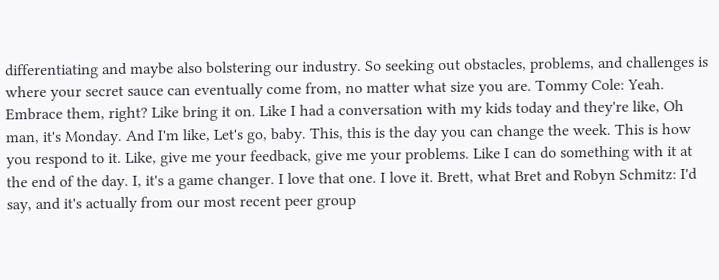differentiating and maybe also bolstering our industry. So seeking out obstacles, problems, and challenges is where your secret sauce can eventually come from, no matter what size you are. Tommy Cole: Yeah. Embrace them, right? Like bring it on. Like I had a conversation with my kids today and they're like, Oh man, it's Monday. And I'm like, Let's go, baby. This, this is the day you can change the week. This is how you respond to it. Like, give me your feedback, give me your problems. Like I can do something with it at the end of the day. I, it's a game changer. I love that one. I love it. Brett, what Bret and Robyn Schmitz: I'd say, and it's actually from our most recent peer group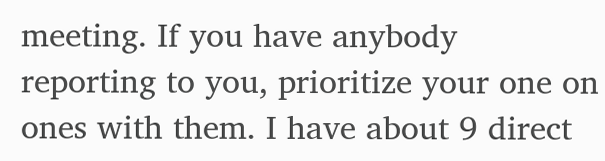meeting. If you have anybody reporting to you, prioritize your one on ones with them. I have about 9 direct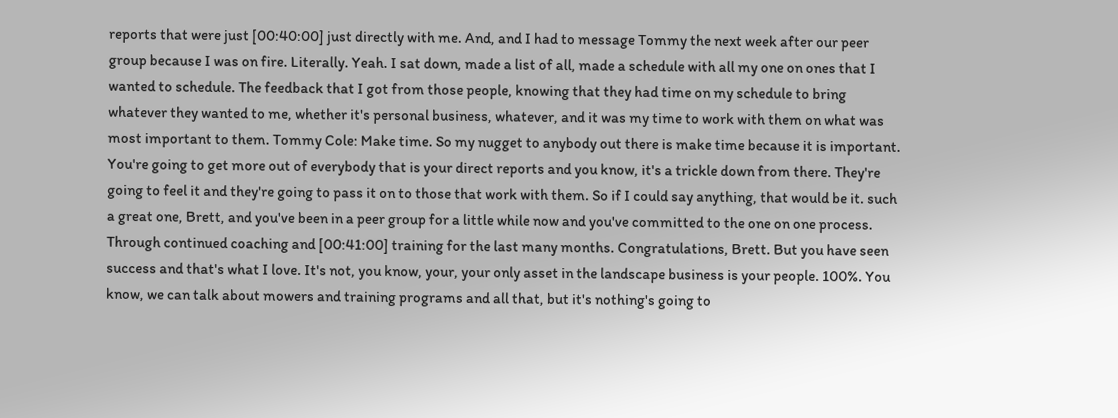reports that were just [00:40:00] just directly with me. And, and I had to message Tommy the next week after our peer group because I was on fire. Literally. Yeah. I sat down, made a list of all, made a schedule with all my one on ones that I wanted to schedule. The feedback that I got from those people, knowing that they had time on my schedule to bring whatever they wanted to me, whether it's personal business, whatever, and it was my time to work with them on what was most important to them. Tommy Cole: Make time. So my nugget to anybody out there is make time because it is important. You're going to get more out of everybody that is your direct reports and you know, it's a trickle down from there. They're going to feel it and they're going to pass it on to those that work with them. So if I could say anything, that would be it. such a great one, Brett, and you've been in a peer group for a little while now and you've committed to the one on one process. Through continued coaching and [00:41:00] training for the last many months. Congratulations, Brett. But you have seen success and that's what I love. It's not, you know, your, your only asset in the landscape business is your people. 100%. You know, we can talk about mowers and training programs and all that, but it's nothing's going to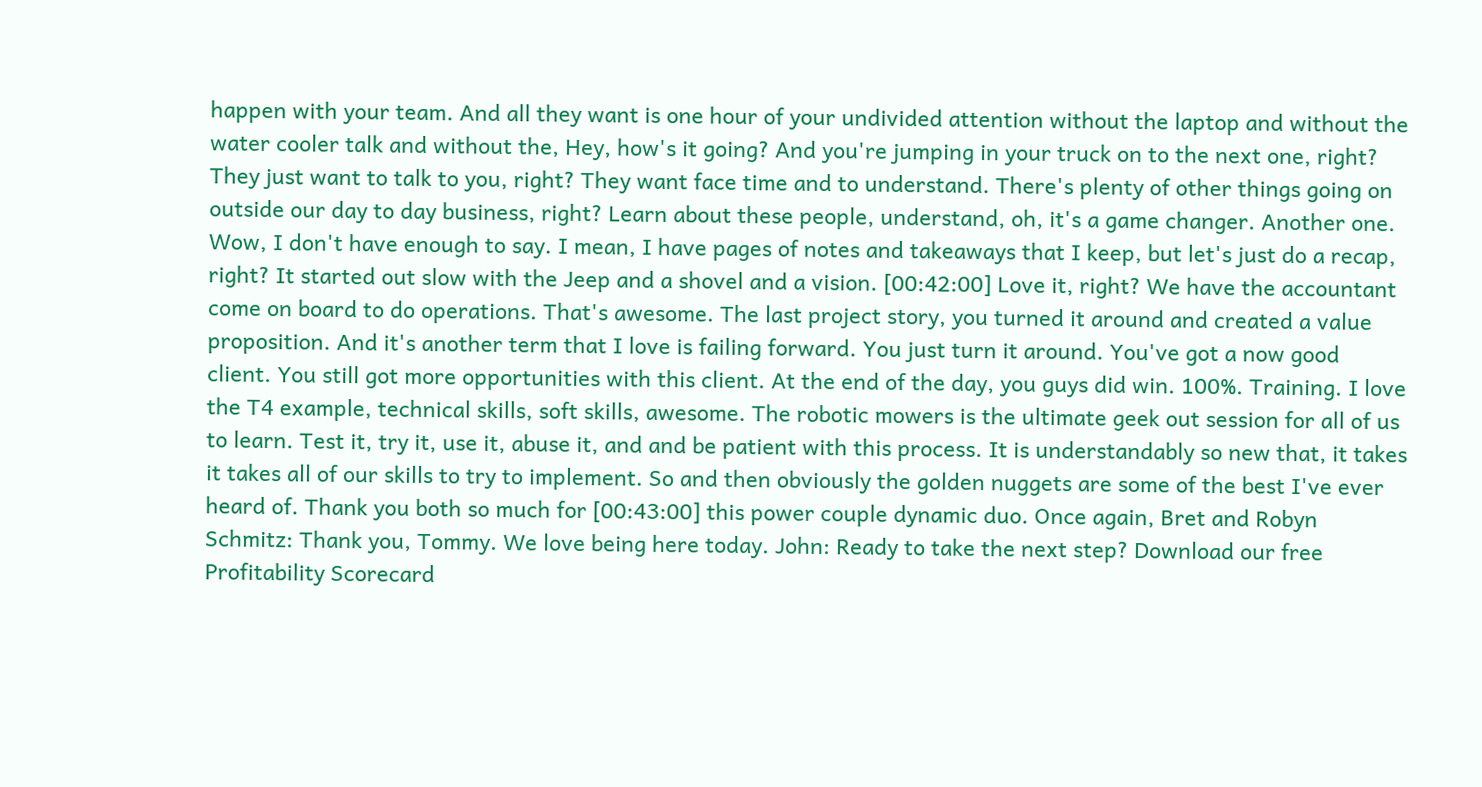happen with your team. And all they want is one hour of your undivided attention without the laptop and without the water cooler talk and without the, Hey, how's it going? And you're jumping in your truck on to the next one, right? They just want to talk to you, right? They want face time and to understand. There's plenty of other things going on outside our day to day business, right? Learn about these people, understand, oh, it's a game changer. Another one. Wow, I don't have enough to say. I mean, I have pages of notes and takeaways that I keep, but let's just do a recap, right? It started out slow with the Jeep and a shovel and a vision. [00:42:00] Love it, right? We have the accountant come on board to do operations. That's awesome. The last project story, you turned it around and created a value proposition. And it's another term that I love is failing forward. You just turn it around. You've got a now good client. You still got more opportunities with this client. At the end of the day, you guys did win. 100%. Training. I love the T4 example, technical skills, soft skills, awesome. The robotic mowers is the ultimate geek out session for all of us to learn. Test it, try it, use it, abuse it, and and be patient with this process. It is understandably so new that, it takes it takes all of our skills to try to implement. So and then obviously the golden nuggets are some of the best I've ever heard of. Thank you both so much for [00:43:00] this power couple dynamic duo. Once again, Bret and Robyn Schmitz: Thank you, Tommy. We love being here today. John: Ready to take the next step? Download our free Profitability Scorecard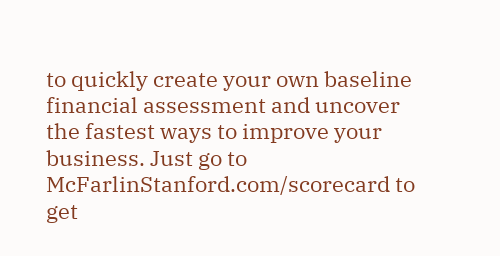to quickly create your own baseline financial assessment and uncover the fastest ways to improve your business. Just go to McFarlinStanford.com/scorecard to get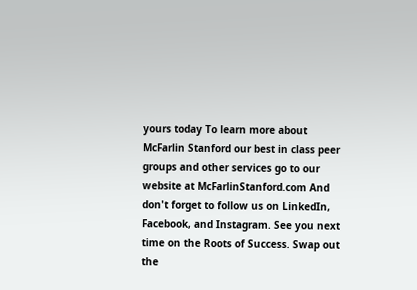yours today To learn more about McFarlin Stanford our best in class peer groups and other services go to our website at McFarlinStanford.com And don't forget to follow us on LinkedIn, Facebook, and Instagram. See you next time on the Roots of Success. Swap out the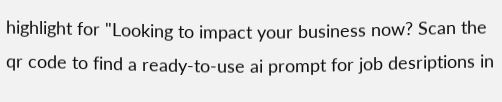highlight for "Looking to impact your business now? Scan the qr code to find a ready-to-use ai prompt for job desriptions in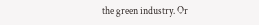the green industry. Or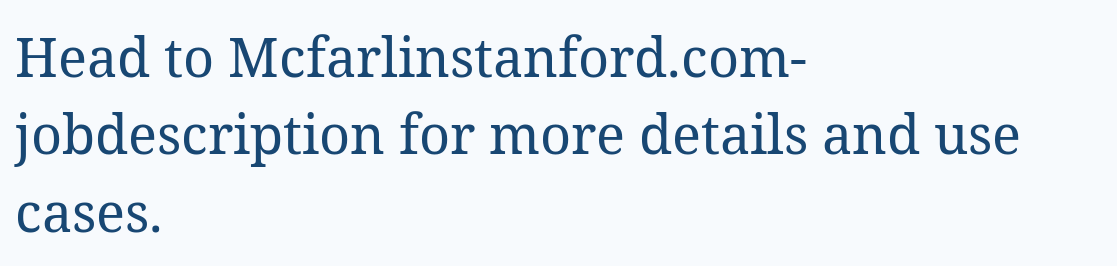Head to Mcfarlinstanford.com-jobdescription for more details and use cases.